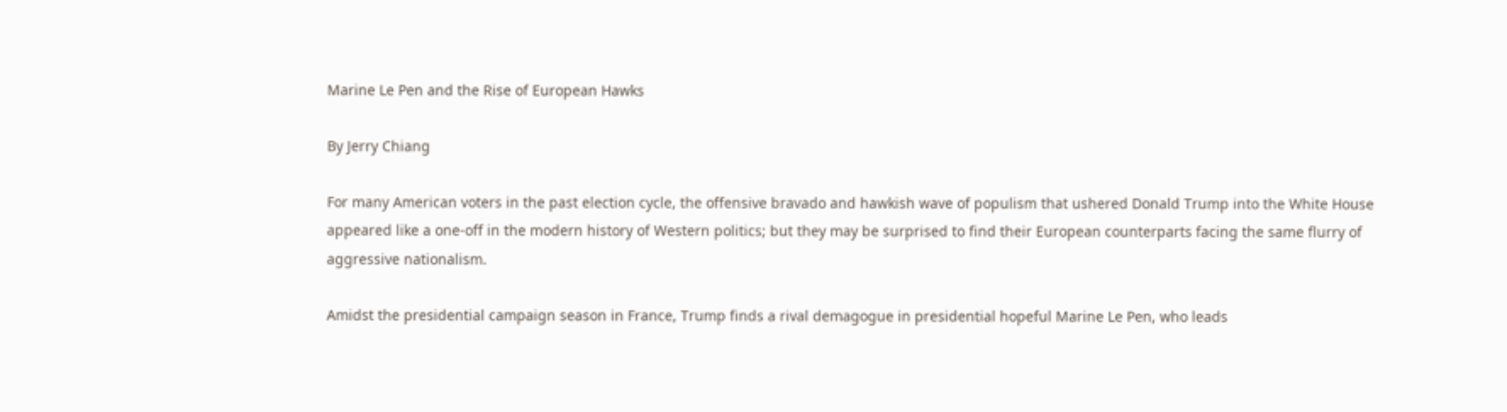Marine Le Pen and the Rise of European Hawks

By Jerry Chiang

For many American voters in the past election cycle, the offensive bravado and hawkish wave of populism that ushered Donald Trump into the White House appeared like a one-off in the modern history of Western politics; but they may be surprised to find their European counterparts facing the same flurry of aggressive nationalism.

Amidst the presidential campaign season in France, Trump finds a rival demagogue in presidential hopeful Marine Le Pen, who leads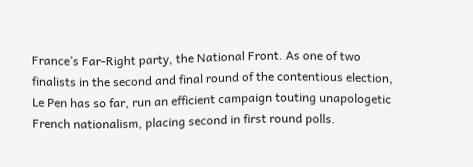France’s Far-Right party, the National Front. As one of two finalists in the second and final round of the contentious election, Le Pen has so far, run an efficient campaign touting unapologetic French nationalism, placing second in first round polls.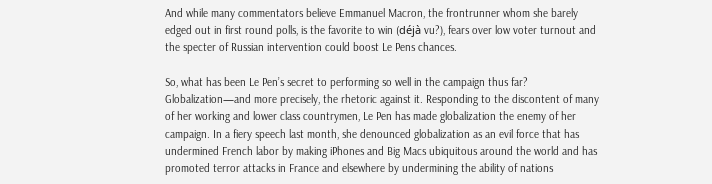And while many commentators believe Emmanuel Macron, the frontrunner whom she barely edged out in first round polls, is the favorite to win (déjà vu?), fears over low voter turnout and the specter of Russian intervention could boost Le Pens chances.

So, what has been Le Pen’s secret to performing so well in the campaign thus far? Globalization—and more precisely, the rhetoric against it. Responding to the discontent of many of her working and lower class countrymen, Le Pen has made globalization the enemy of her campaign. In a fiery speech last month, she denounced globalization as an evil force that has undermined French labor by making iPhones and Big Macs ubiquitous around the world and has promoted terror attacks in France and elsewhere by undermining the ability of nations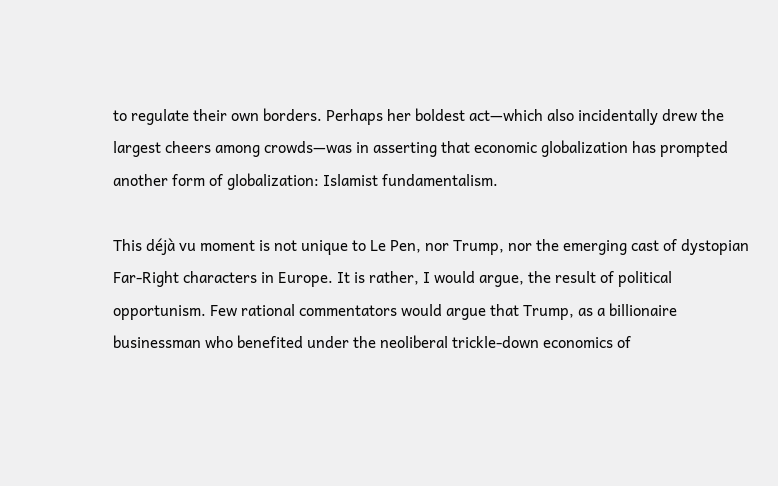to regulate their own borders. Perhaps her boldest act—which also incidentally drew the largest cheers among crowds—was in asserting that economic globalization has prompted another form of globalization: Islamist fundamentalism.

This déjà vu moment is not unique to Le Pen, nor Trump, nor the emerging cast of dystopian Far-Right characters in Europe. It is rather, I would argue, the result of political opportunism. Few rational commentators would argue that Trump, as a billionaire businessman who benefited under the neoliberal trickle-down economics of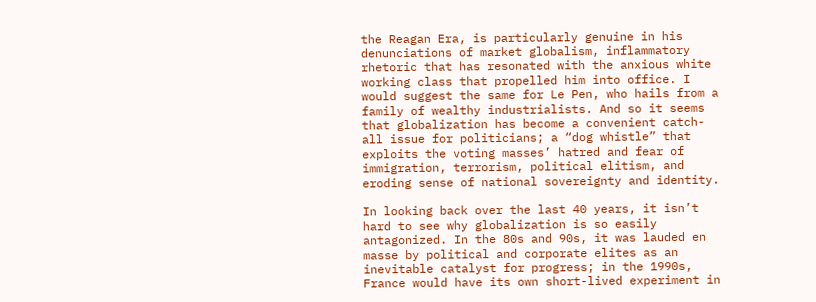the Reagan Era, is particularly genuine in his denunciations of market globalism, inflammatory rhetoric that has resonated with the anxious white working class that propelled him into office. I would suggest the same for Le Pen, who hails from a family of wealthy industrialists. And so it seems that globalization has become a convenient catch-all issue for politicians; a “dog whistle” that exploits the voting masses’ hatred and fear of immigration, terrorism, political elitism, and eroding sense of national sovereignty and identity.

In looking back over the last 40 years, it isn’t hard to see why globalization is so easily antagonized. In the 80s and 90s, it was lauded en masse by political and corporate elites as an inevitable catalyst for progress; in the 1990s, France would have its own short-lived experiment in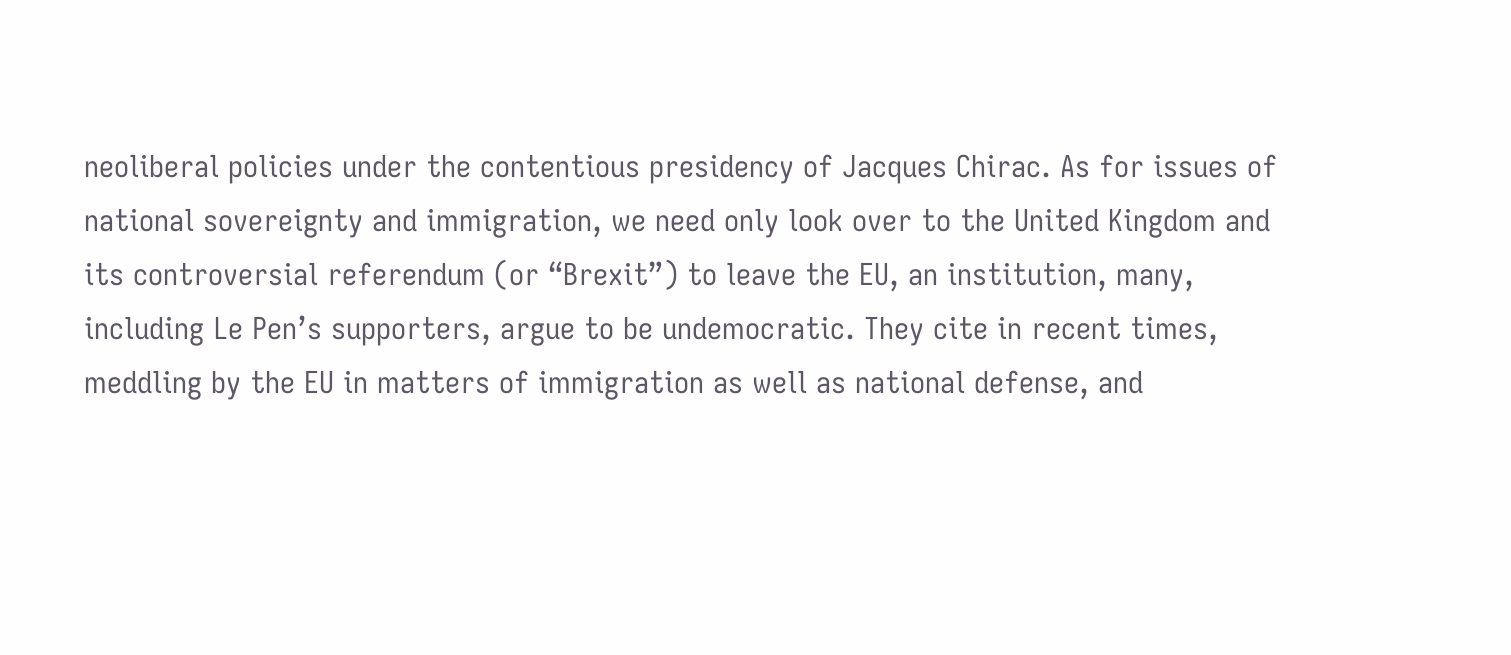neoliberal policies under the contentious presidency of Jacques Chirac. As for issues of national sovereignty and immigration, we need only look over to the United Kingdom and its controversial referendum (or “Brexit”) to leave the EU, an institution, many, including Le Pen’s supporters, argue to be undemocratic. They cite in recent times, meddling by the EU in matters of immigration as well as national defense, and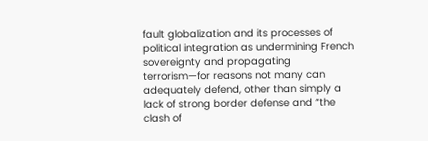fault globalization and its processes of political integration as undermining French sovereignty and propagating terrorism—for reasons not many can adequately defend, other than simply a lack of strong border defense and “the clash of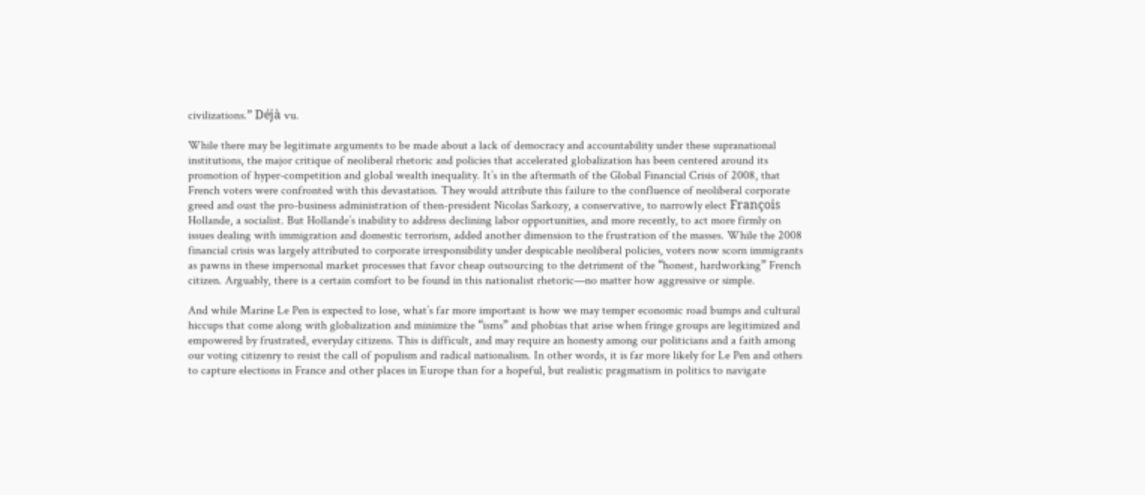civilizations.” Déjà vu.

While there may be legitimate arguments to be made about a lack of democracy and accountability under these supranational institutions, the major critique of neoliberal rhetoric and policies that accelerated globalization has been centered around its promotion of hyper-competition and global wealth inequality. It’s in the aftermath of the Global Financial Crisis of 2008, that French voters were confronted with this devastation. They would attribute this failure to the confluence of neoliberal corporate greed and oust the pro-business administration of then-president Nicolas Sarkozy, a conservative, to narrowly elect François Hollande, a socialist. But Hollande’s inability to address declining labor opportunities, and more recently, to act more firmly on issues dealing with immigration and domestic terrorism, added another dimension to the frustration of the masses. While the 2008 financial crisis was largely attributed to corporate irresponsibility under despicable neoliberal policies, voters now scorn immigrants as pawns in these impersonal market processes that favor cheap outsourcing to the detriment of the “honest, hardworking” French citizen. Arguably, there is a certain comfort to be found in this nationalist rhetoric—no matter how aggressive or simple.

And while Marine Le Pen is expected to lose, what’s far more important is how we may temper economic road bumps and cultural hiccups that come along with globalization and minimize the “isms” and phobias that arise when fringe groups are legitimized and empowered by frustrated, everyday citizens. This is difficult, and may require an honesty among our politicians and a faith among our voting citizenry to resist the call of populism and radical nationalism. In other words, it is far more likely for Le Pen and others to capture elections in France and other places in Europe than for a hopeful, but realistic pragmatism in politics to navigate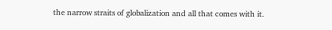the narrow straits of globalization and all that comes with it.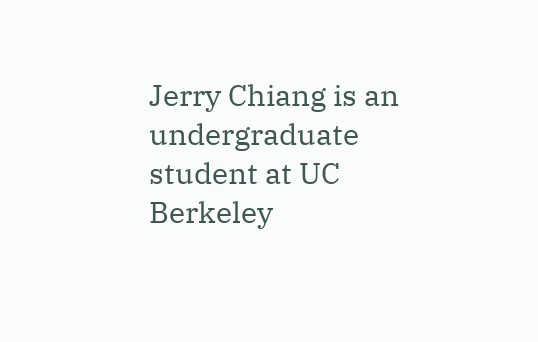Jerry Chiang is an undergraduate student at UC Berkeley